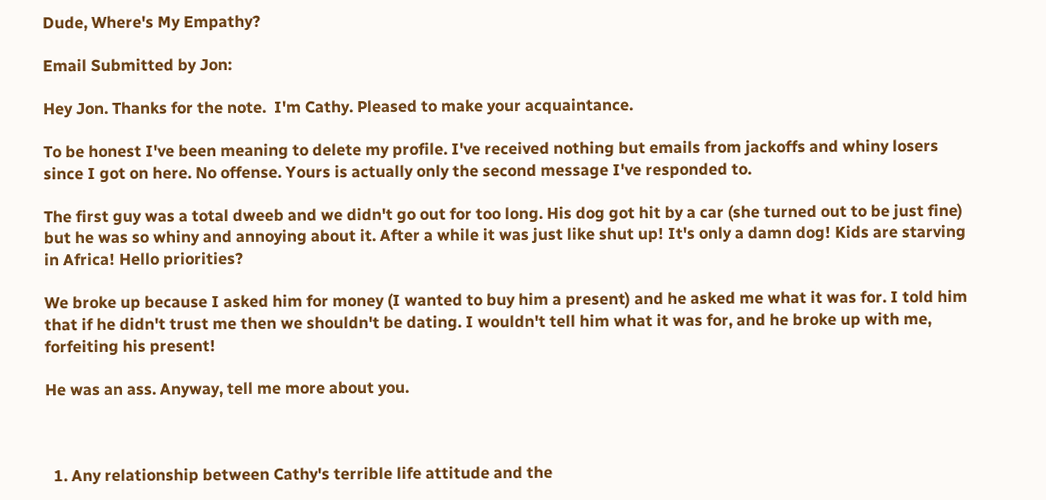Dude, Where's My Empathy?

Email Submitted by Jon:

Hey Jon. Thanks for the note.  I'm Cathy. Pleased to make your acquaintance.

To be honest I've been meaning to delete my profile. I've received nothing but emails from jackoffs and whiny losers since I got on here. No offense. Yours is actually only the second message I've responded to.

The first guy was a total dweeb and we didn't go out for too long. His dog got hit by a car (she turned out to be just fine) but he was so whiny and annoying about it. After a while it was just like shut up! It's only a damn dog! Kids are starving in Africa! Hello priorities?

We broke up because I asked him for money (I wanted to buy him a present) and he asked me what it was for. I told him that if he didn't trust me then we shouldn't be dating. I wouldn't tell him what it was for, and he broke up with me, forfeiting his present!

He was an ass. Anyway, tell me more about you.



  1. Any relationship between Cathy's terrible life attitude and the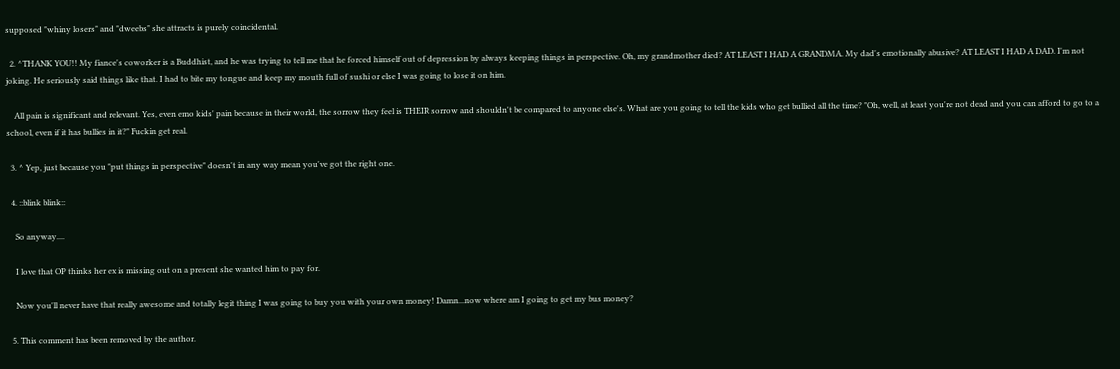supposed "whiny losers" and "dweebs" she attracts is purely coincidental.

  2. ^THANK YOU!! My fiance's coworker is a Buddhist, and he was trying to tell me that he forced himself out of depression by always keeping things in perspective. Oh, my grandmother died? AT LEAST I HAD A GRANDMA. My dad's emotionally abusive? AT LEAST I HAD A DAD. I'm not joking. He seriously said things like that. I had to bite my tongue and keep my mouth full of sushi or else I was going to lose it on him.

    All pain is significant and relevant. Yes, even emo kids' pain because in their world, the sorrow they feel is THEIR sorrow and shouldn't be compared to anyone else's. What are you going to tell the kids who get bullied all the time? "Oh, well, at least you're not dead and you can afford to go to a school, even if it has bullies in it?" Fuckin get real.

  3. ^ Yep, just because you "put things in perspective" doesn't in any way mean you've got the right one.

  4. ::blink blink::

    So anyway....

    I love that OP thinks her ex is missing out on a present she wanted him to pay for.

    Now you'll never have that really awesome and totally legit thing I was going to buy you with your own money! Damn...now where am I going to get my bus money?

  5. This comment has been removed by the author.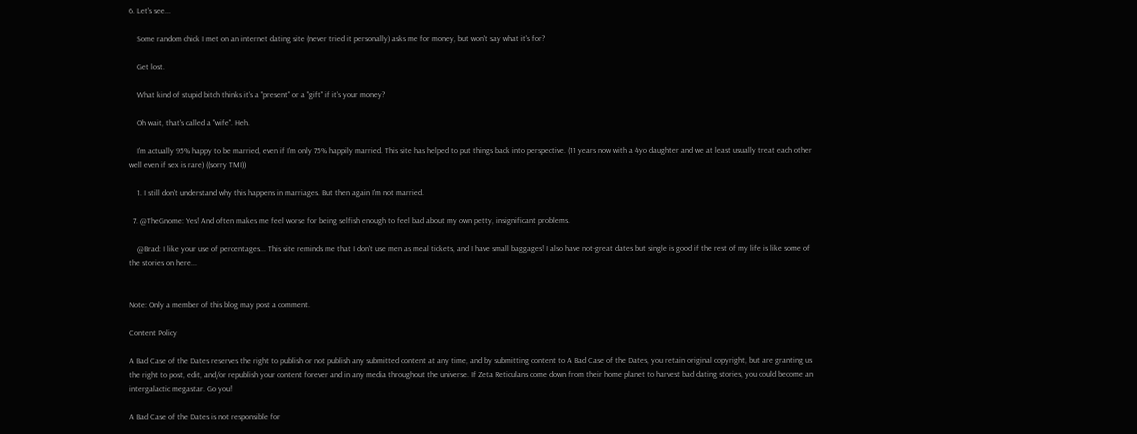6. Let's see...

    Some random chick I met on an internet dating site (never tried it personally) asks me for money, but won't say what it's for?

    Get lost.

    What kind of stupid bitch thinks it's a "present" or a "gift" if it's your money?

    Oh wait, that's called a "wife". Heh.

    I'm actually 95% happy to be married, even if I'm only 75% happily married. This site has helped to put things back into perspective. (11 years now with a 4yo daughter and we at least usually treat each other well even if sex is rare) ((sorry TMI))

    1. I still don't understand why this happens in marriages. But then again I'm not married.

  7. @TheGnome: Yes! And often makes me feel worse for being selfish enough to feel bad about my own petty, insignificant problems.

    @Brad: I like your use of percentages... This site reminds me that I don't use men as meal tickets, and I have small baggages! I also have not-great dates but single is good if the rest of my life is like some of the stories on here...


Note: Only a member of this blog may post a comment.

Content Policy

A Bad Case of the Dates reserves the right to publish or not publish any submitted content at any time, and by submitting content to A Bad Case of the Dates, you retain original copyright, but are granting us the right to post, edit, and/or republish your content forever and in any media throughout the universe. If Zeta Reticulans come down from their home planet to harvest bad dating stories, you could become an intergalactic megastar. Go you!

A Bad Case of the Dates is not responsible for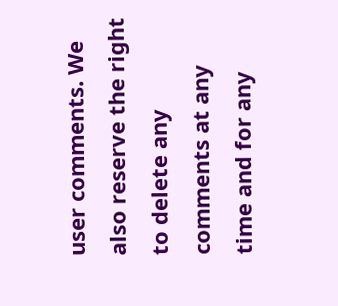user comments. We also reserve the right to delete any comments at any time and for any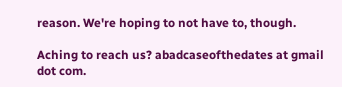reason. We're hoping to not have to, though.

Aching to reach us? abadcaseofthedates at gmail dot com.